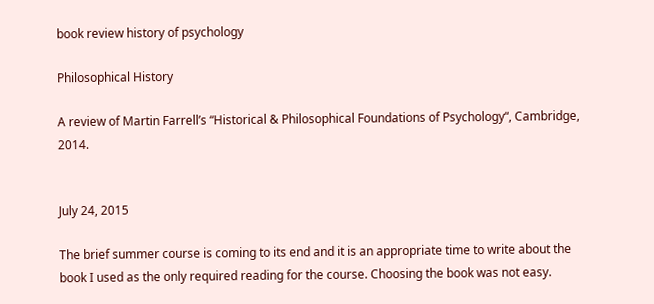book review history of psychology

Philosophical History

A review of Martin Farrell’s “Historical & Philosophical Foundations of Psychology“, Cambridge, 2014.


July 24, 2015

The brief summer course is coming to its end and it is an appropriate time to write about the book I used as the only required reading for the course. Choosing the book was not easy.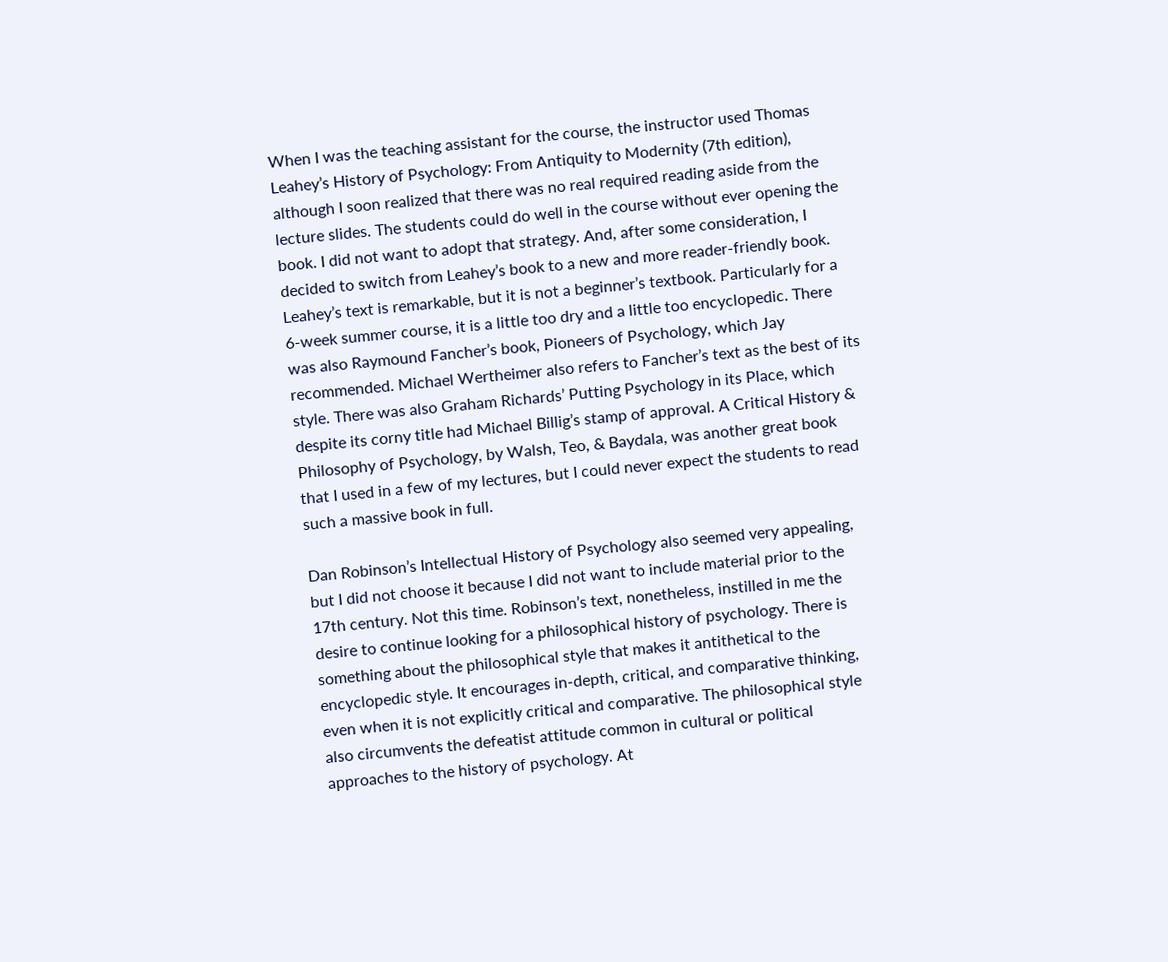When I was the teaching assistant for the course, the instructor used Thomas Leahey’s History of Psychology: From Antiquity to Modernity (7th edition), although I soon realized that there was no real required reading aside from the lecture slides. The students could do well in the course without ever opening the book. I did not want to adopt that strategy. And, after some consideration, I decided to switch from Leahey’s book to a new and more reader-friendly book. Leahey’s text is remarkable, but it is not a beginner’s textbook. Particularly for a 6-week summer course, it is a little too dry and a little too encyclopedic. There was also Raymound Fancher’s book, Pioneers of Psychology, which Jay recommended. Michael Wertheimer also refers to Fancher’s text as the best of its style. There was also Graham Richards’ Putting Psychology in its Place, which despite its corny title had Michael Billig’s stamp of approval. A Critical History & Philosophy of Psychology, by Walsh, Teo, & Baydala, was another great book that I used in a few of my lectures, but I could never expect the students to read such a massive book in full.

Dan Robinson’s Intellectual History of Psychology also seemed very appealing, but I did not choose it because I did not want to include material prior to the 17th century. Not this time. Robinson’s text, nonetheless, instilled in me the desire to continue looking for a philosophical history of psychology. There is something about the philosophical style that makes it antithetical to the encyclopedic style. It encourages in-depth, critical, and comparative thinking, even when it is not explicitly critical and comparative. The philosophical style also circumvents the defeatist attitude common in cultural or political approaches to the history of psychology. At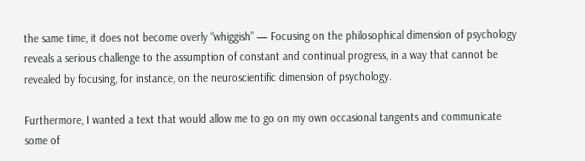the same time, it does not become overly “whiggish” — Focusing on the philosophical dimension of psychology reveals a serious challenge to the assumption of constant and continual progress, in a way that cannot be revealed by focusing, for instance, on the neuroscientific dimension of psychology.

Furthermore, I wanted a text that would allow me to go on my own occasional tangents and communicate some of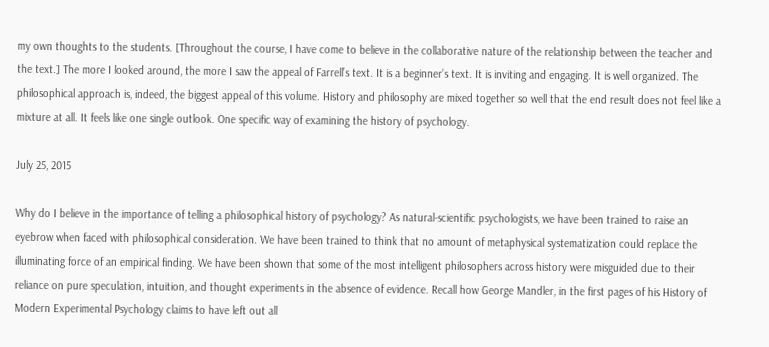my own thoughts to the students. [Throughout the course, I have come to believe in the collaborative nature of the relationship between the teacher and the text.] The more I looked around, the more I saw the appeal of Farrell’s text. It is a beginner’s text. It is inviting and engaging. It is well organized. The philosophical approach is, indeed, the biggest appeal of this volume. History and philosophy are mixed together so well that the end result does not feel like a mixture at all. It feels like one single outlook. One specific way of examining the history of psychology.

July 25, 2015

Why do I believe in the importance of telling a philosophical history of psychology? As natural-scientific psychologists, we have been trained to raise an eyebrow when faced with philosophical consideration. We have been trained to think that no amount of metaphysical systematization could replace the illuminating force of an empirical finding. We have been shown that some of the most intelligent philosophers across history were misguided due to their reliance on pure speculation, intuition, and thought experiments in the absence of evidence. Recall how George Mandler, in the first pages of his History of Modern Experimental Psychology claims to have left out all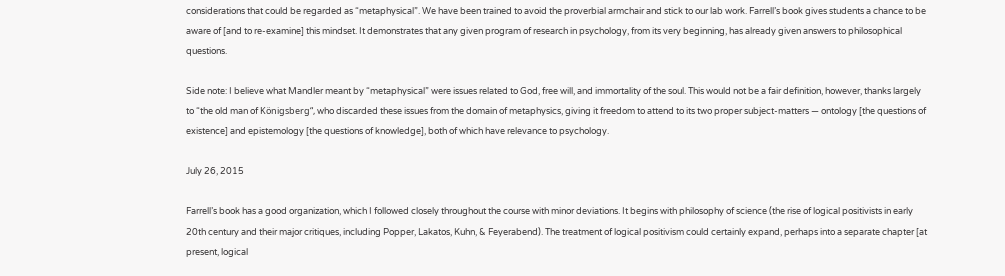considerations that could be regarded as “metaphysical”. We have been trained to avoid the proverbial armchair and stick to our lab work. Farrell’s book gives students a chance to be aware of [and to re-examine] this mindset. It demonstrates that any given program of research in psychology, from its very beginning, has already given answers to philosophical questions.

Side note: I believe what Mandler meant by “metaphysical” were issues related to God, free will, and immortality of the soul. This would not be a fair definition, however, thanks largely to “the old man of Königsberg“, who discarded these issues from the domain of metaphysics, giving it freedom to attend to its two proper subject-matters — ontology [the questions of existence] and epistemology [the questions of knowledge], both of which have relevance to psychology.

July 26, 2015

Farrell’s book has a good organization, which I followed closely throughout the course with minor deviations. It begins with philosophy of science (the rise of logical positivists in early 20th century and their major critiques, including Popper, Lakatos, Kuhn, & Feyerabend). The treatment of logical positivism could certainly expand, perhaps into a separate chapter [at present, logical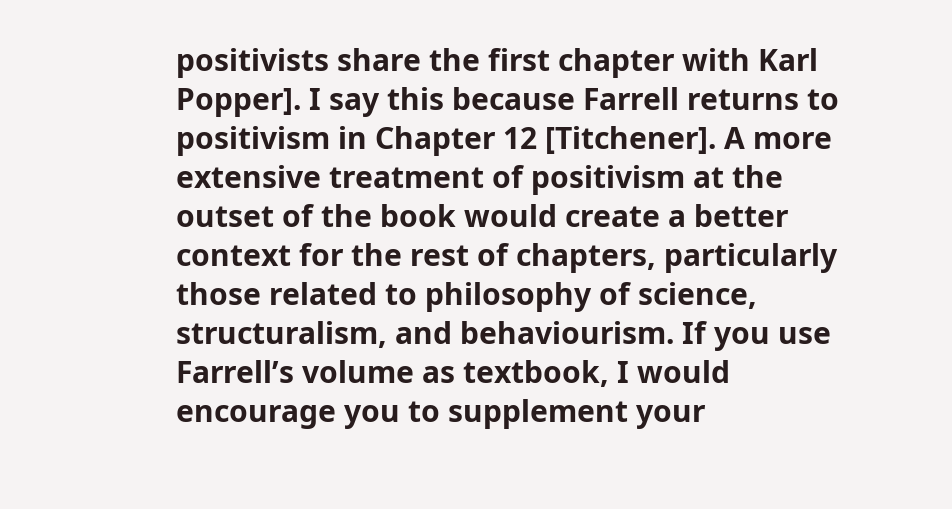positivists share the first chapter with Karl Popper]. I say this because Farrell returns to positivism in Chapter 12 [Titchener]. A more extensive treatment of positivism at the outset of the book would create a better context for the rest of chapters, particularly those related to philosophy of science, structuralism, and behaviourism. If you use Farrell’s volume as textbook, I would encourage you to supplement your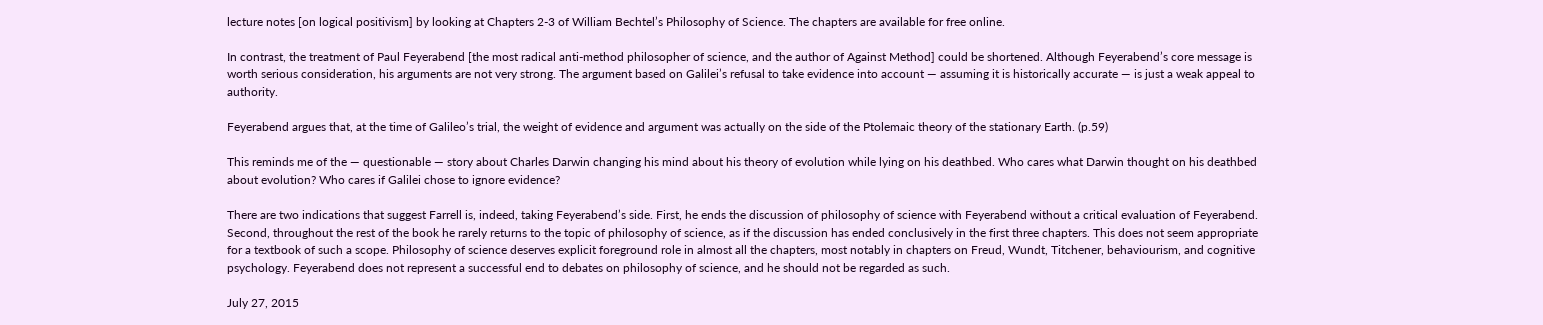lecture notes [on logical positivism] by looking at Chapters 2-3 of William Bechtel’s Philosophy of Science. The chapters are available for free online.

In contrast, the treatment of Paul Feyerabend [the most radical anti-method philosopher of science, and the author of Against Method] could be shortened. Although Feyerabend’s core message is worth serious consideration, his arguments are not very strong. The argument based on Galilei’s refusal to take evidence into account — assuming it is historically accurate — is just a weak appeal to authority.

Feyerabend argues that, at the time of Galileo’s trial, the weight of evidence and argument was actually on the side of the Ptolemaic theory of the stationary Earth. (p.59)

This reminds me of the — questionable — story about Charles Darwin changing his mind about his theory of evolution while lying on his deathbed. Who cares what Darwin thought on his deathbed about evolution? Who cares if Galilei chose to ignore evidence?

There are two indications that suggest Farrell is, indeed, taking Feyerabend’s side. First, he ends the discussion of philosophy of science with Feyerabend without a critical evaluation of Feyerabend. Second, throughout the rest of the book he rarely returns to the topic of philosophy of science, as if the discussion has ended conclusively in the first three chapters. This does not seem appropriate for a textbook of such a scope. Philosophy of science deserves explicit foreground role in almost all the chapters, most notably in chapters on Freud, Wundt, Titchener, behaviourism, and cognitive psychology. Feyerabend does not represent a successful end to debates on philosophy of science, and he should not be regarded as such.

July 27, 2015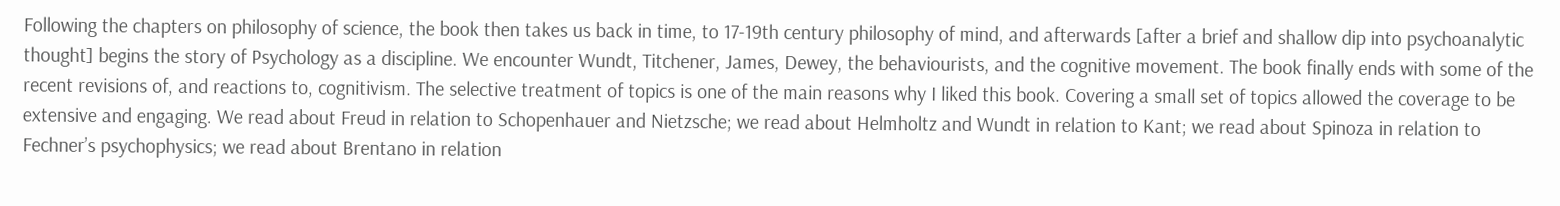Following the chapters on philosophy of science, the book then takes us back in time, to 17-19th century philosophy of mind, and afterwards [after a brief and shallow dip into psychoanalytic thought] begins the story of Psychology as a discipline. We encounter Wundt, Titchener, James, Dewey, the behaviourists, and the cognitive movement. The book finally ends with some of the recent revisions of, and reactions to, cognitivism. The selective treatment of topics is one of the main reasons why I liked this book. Covering a small set of topics allowed the coverage to be extensive and engaging. We read about Freud in relation to Schopenhauer and Nietzsche; we read about Helmholtz and Wundt in relation to Kant; we read about Spinoza in relation to Fechner’s psychophysics; we read about Brentano in relation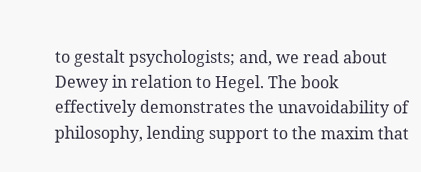to gestalt psychologists; and, we read about Dewey in relation to Hegel. The book effectively demonstrates the unavoidability of philosophy, lending support to the maxim that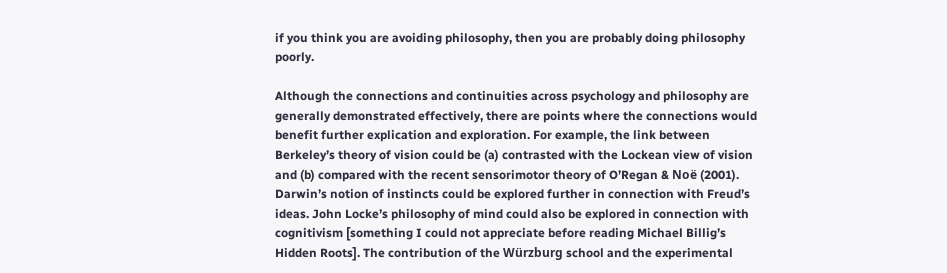if you think you are avoiding philosophy, then you are probably doing philosophy poorly.

Although the connections and continuities across psychology and philosophy are generally demonstrated effectively, there are points where the connections would benefit further explication and exploration. For example, the link between Berkeley’s theory of vision could be (a) contrasted with the Lockean view of vision and (b) compared with the recent sensorimotor theory of O’Regan & Noë (2001). Darwin’s notion of instincts could be explored further in connection with Freud’s ideas. John Locke’s philosophy of mind could also be explored in connection with cognitivism [something I could not appreciate before reading Michael Billig’s Hidden Roots]. The contribution of the Würzburg school and the experimental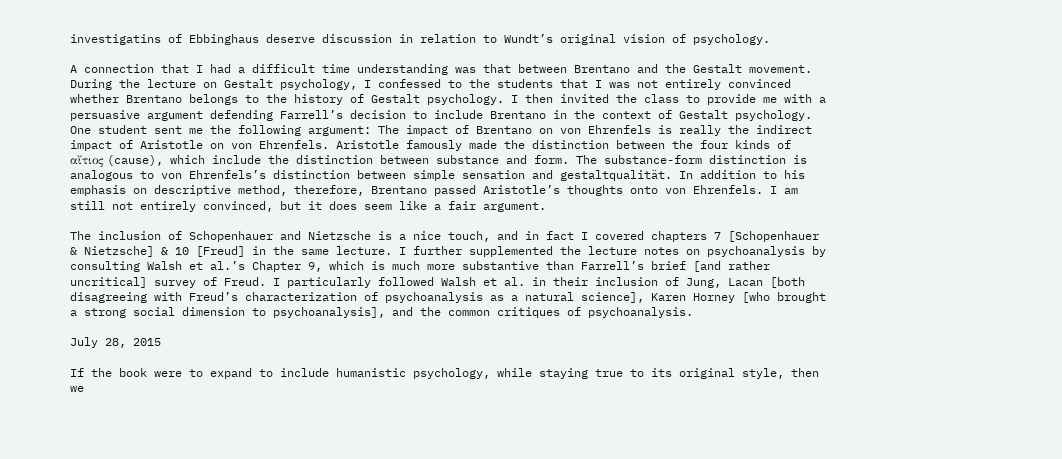investigatins of Ebbinghaus deserve discussion in relation to Wundt’s original vision of psychology.

A connection that I had a difficult time understanding was that between Brentano and the Gestalt movement. During the lecture on Gestalt psychology, I confessed to the students that I was not entirely convinced whether Brentano belongs to the history of Gestalt psychology. I then invited the class to provide me with a persuasive argument defending Farrell’s decision to include Brentano in the context of Gestalt psychology. One student sent me the following argument: The impact of Brentano on von Ehrenfels is really the indirect impact of Aristotle on von Ehrenfels. Aristotle famously made the distinction between the four kinds of αἴτιος (cause), which include the distinction between substance and form. The substance-form distinction is analogous to von Ehrenfels’s distinction between simple sensation and gestaltqualität. In addition to his emphasis on descriptive method, therefore, Brentano passed Aristotle’s thoughts onto von Ehrenfels. I am still not entirely convinced, but it does seem like a fair argument.

The inclusion of Schopenhauer and Nietzsche is a nice touch, and in fact I covered chapters 7 [Schopenhauer & Nietzsche] & 10 [Freud] in the same lecture. I further supplemented the lecture notes on psychoanalysis by consulting Walsh et al.’s Chapter 9, which is much more substantive than Farrell’s brief [and rather uncritical] survey of Freud. I particularly followed Walsh et al. in their inclusion of Jung, Lacan [both disagreeing with Freud’s characterization of psychoanalysis as a natural science], Karen Horney [who brought a strong social dimension to psychoanalysis], and the common critiques of psychoanalysis.

July 28, 2015

If the book were to expand to include humanistic psychology, while staying true to its original style, then we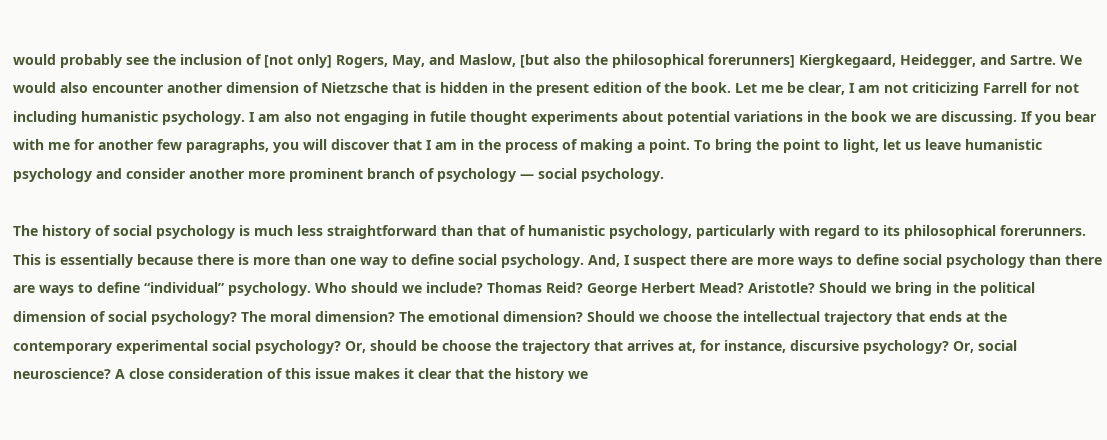would probably see the inclusion of [not only] Rogers, May, and Maslow, [but also the philosophical forerunners] Kiergkegaard, Heidegger, and Sartre. We would also encounter another dimension of Nietzsche that is hidden in the present edition of the book. Let me be clear, I am not criticizing Farrell for not including humanistic psychology. I am also not engaging in futile thought experiments about potential variations in the book we are discussing. If you bear with me for another few paragraphs, you will discover that I am in the process of making a point. To bring the point to light, let us leave humanistic psychology and consider another more prominent branch of psychology — social psychology.

The history of social psychology is much less straightforward than that of humanistic psychology, particularly with regard to its philosophical forerunners. This is essentially because there is more than one way to define social psychology. And, I suspect there are more ways to define social psychology than there are ways to define “individual” psychology. Who should we include? Thomas Reid? George Herbert Mead? Aristotle? Should we bring in the political dimension of social psychology? The moral dimension? The emotional dimension? Should we choose the intellectual trajectory that ends at the contemporary experimental social psychology? Or, should be choose the trajectory that arrives at, for instance, discursive psychology? Or, social neuroscience? A close consideration of this issue makes it clear that the history we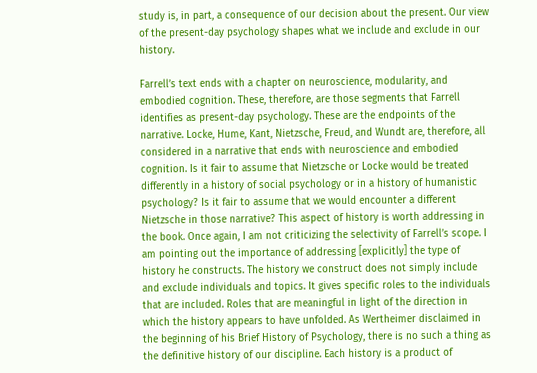study is, in part, a consequence of our decision about the present. Our view of the present-day psychology shapes what we include and exclude in our history.

Farrell’s text ends with a chapter on neuroscience, modularity, and embodied cognition. These, therefore, are those segments that Farrell identifies as present-day psychology. These are the endpoints of the narrative. Locke, Hume, Kant, Nietzsche, Freud, and Wundt are, therefore, all considered in a narrative that ends with neuroscience and embodied cognition. Is it fair to assume that Nietzsche or Locke would be treated differently in a history of social psychology or in a history of humanistic psychology? Is it fair to assume that we would encounter a different Nietzsche in those narrative? This aspect of history is worth addressing in the book. Once again, I am not criticizing the selectivity of Farrell’s scope. I am pointing out the importance of addressing [explicitly] the type of history he constructs. The history we construct does not simply include and exclude individuals and topics. It gives specific roles to the individuals that are included. Roles that are meaningful in light of the direction in which the history appears to have unfolded. As Wertheimer disclaimed in the beginning of his Brief History of Psychology, there is no such a thing as the definitive history of our discipline. Each history is a product of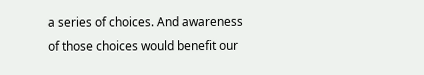a series of choices. And awareness of those choices would benefit our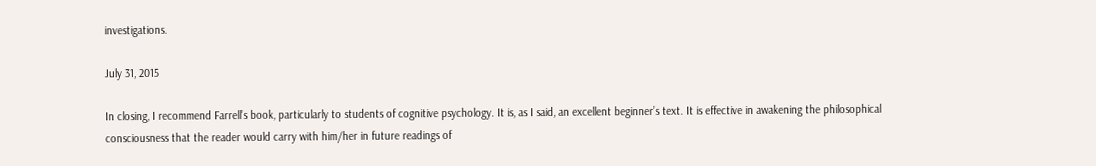investigations.

July 31, 2015

In closing, I recommend Farrell’s book, particularly to students of cognitive psychology. It is, as I said, an excellent beginner’s text. It is effective in awakening the philosophical consciousness that the reader would carry with him/her in future readings of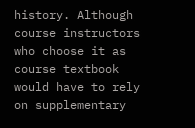history. Although course instructors who choose it as course textbook would have to rely on supplementary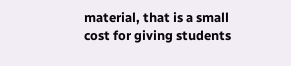material, that is a small cost for giving students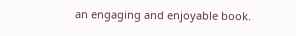an engaging and enjoyable book.